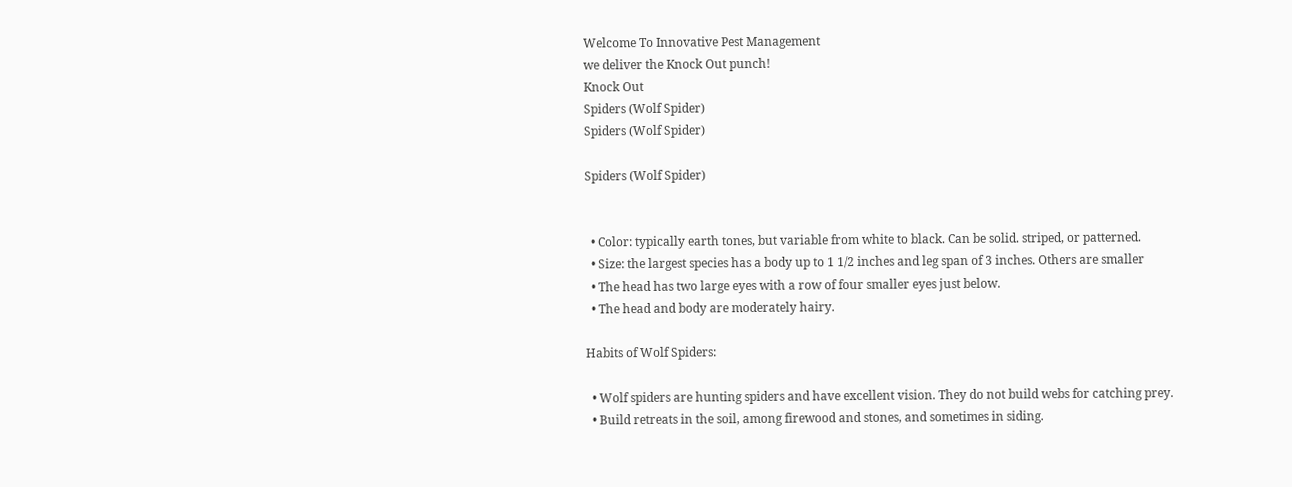Welcome To Innovative Pest Management
we deliver the Knock Out punch!
Knock Out
Spiders (Wolf Spider)
Spiders (Wolf Spider)

Spiders (Wolf Spider)


  • Color: typically earth tones, but variable from white to black. Can be solid. striped, or patterned.
  • Size: the largest species has a body up to 1 1/2 inches and leg span of 3 inches. Others are smaller
  • The head has two large eyes with a row of four smaller eyes just below.
  • The head and body are moderately hairy.

Habits of Wolf Spiders:

  • Wolf spiders are hunting spiders and have excellent vision. They do not build webs for catching prey.
  • Build retreats in the soil, among firewood and stones, and sometimes in siding.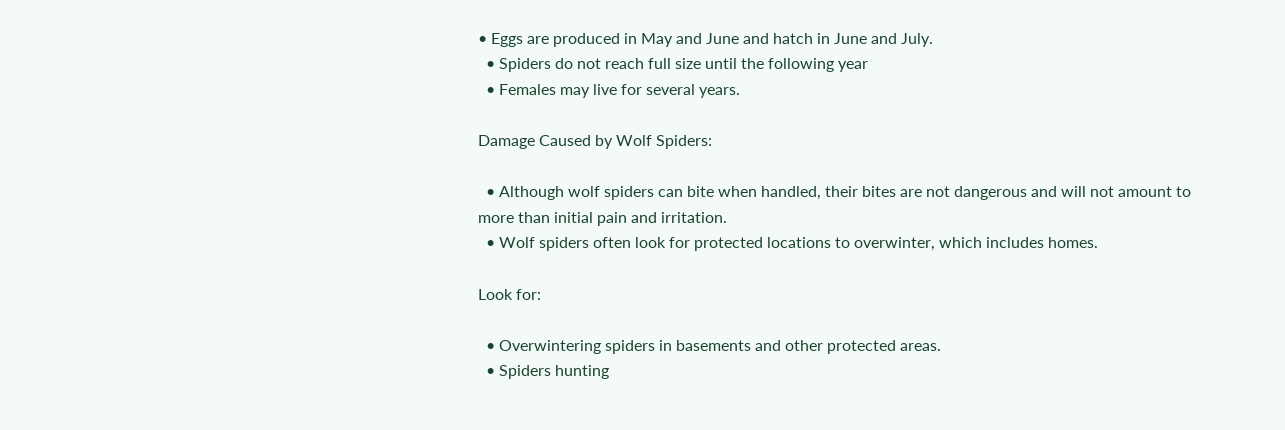• Eggs are produced in May and June and hatch in June and July.
  • Spiders do not reach full size until the following year
  • Females may live for several years.

Damage Caused by Wolf Spiders:

  • Although wolf spiders can bite when handled, their bites are not dangerous and will not amount to more than initial pain and irritation.
  • Wolf spiders often look for protected locations to overwinter, which includes homes.

Look for:

  • Overwintering spiders in basements and other protected areas.
  • Spiders hunting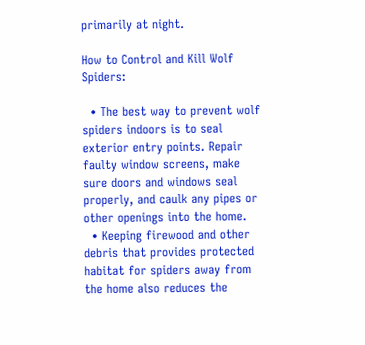primarily at night.

How to Control and Kill Wolf Spiders:

  • The best way to prevent wolf spiders indoors is to seal exterior entry points. Repair faulty window screens, make sure doors and windows seal properly, and caulk any pipes or other openings into the home.
  • Keeping firewood and other debris that provides protected habitat for spiders away from the home also reduces the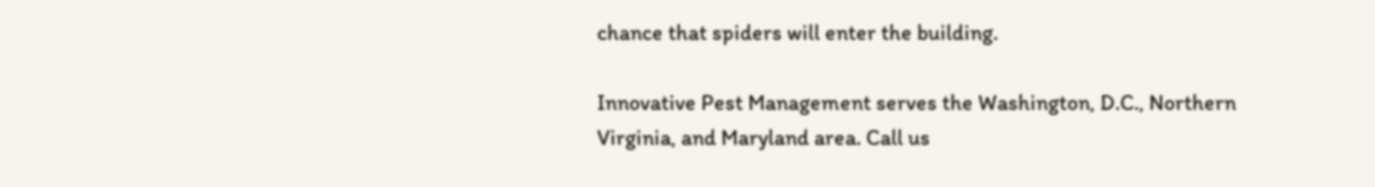chance that spiders will enter the building.

Innovative Pest Management serves the Washington, D.C., Northern Virginia, and Maryland area. Call us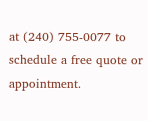at (240) 755-0077 to schedule a free quote or appointment.